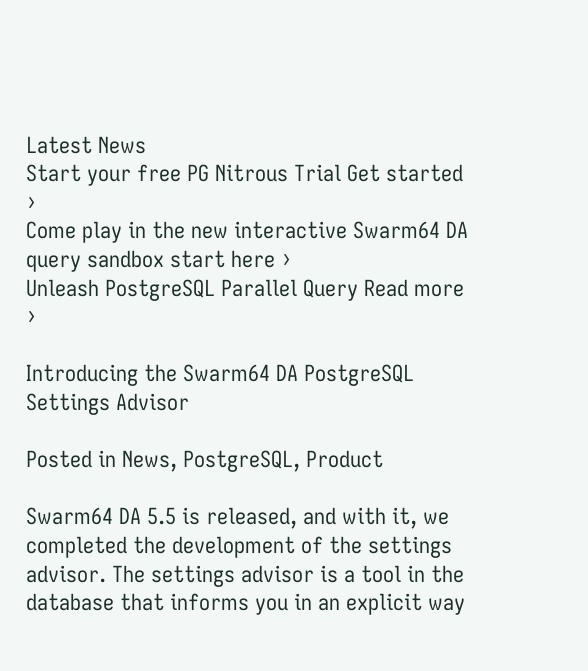Latest News
Start your free PG Nitrous Trial Get started ›
Come play in the new interactive Swarm64 DA query sandbox start here ›
Unleash PostgreSQL Parallel Query Read more ›

Introducing the Swarm64 DA PostgreSQL Settings Advisor

Posted in News, PostgreSQL, Product

Swarm64 DA 5.5 is released, and with it, we completed the development of the settings advisor. The settings advisor is a tool in the database that informs you in an explicit way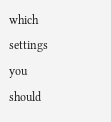which settings you should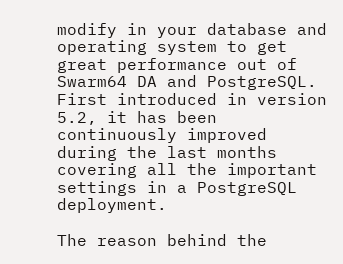modify in your database and operating system to get great performance out of Swarm64 DA and PostgreSQL. First introduced in version 5.2, it has been continuously improved during the last months covering all the important settings in a PostgreSQL deployment.

The reason behind the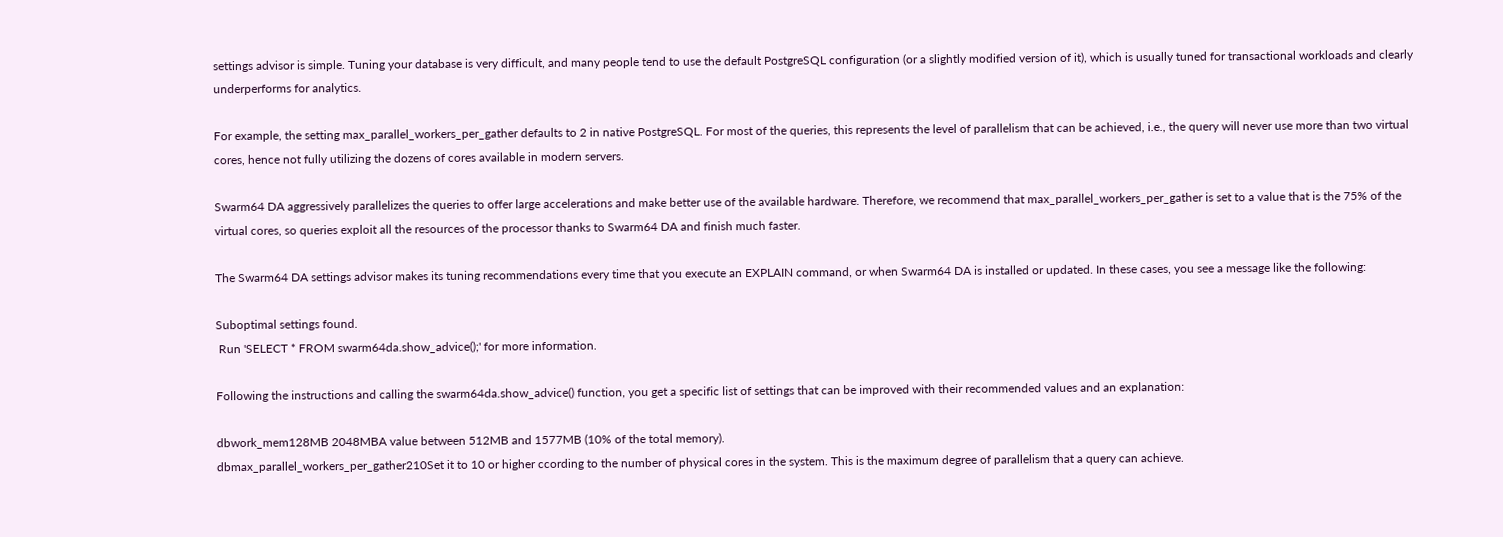settings advisor is simple. Tuning your database is very difficult, and many people tend to use the default PostgreSQL configuration (or a slightly modified version of it), which is usually tuned for transactional workloads and clearly underperforms for analytics.

For example, the setting max_parallel_workers_per_gather defaults to 2 in native PostgreSQL. For most of the queries, this represents the level of parallelism that can be achieved, i.e., the query will never use more than two virtual cores, hence not fully utilizing the dozens of cores available in modern servers.

Swarm64 DA aggressively parallelizes the queries to offer large accelerations and make better use of the available hardware. Therefore, we recommend that max_parallel_workers_per_gather is set to a value that is the 75% of the virtual cores, so queries exploit all the resources of the processor thanks to Swarm64 DA and finish much faster.

The Swarm64 DA settings advisor makes its tuning recommendations every time that you execute an EXPLAIN command, or when Swarm64 DA is installed or updated. In these cases, you see a message like the following:

Suboptimal settings found.
 Run 'SELECT * FROM swarm64da.show_advice();' for more information.

Following the instructions and calling the swarm64da.show_advice() function, you get a specific list of settings that can be improved with their recommended values and an explanation:

dbwork_mem128MB 2048MBA value between 512MB and 1577MB (10% of the total memory).
dbmax_parallel_workers_per_gather210Set it to 10 or higher ccording to the number of physical cores in the system. This is the maximum degree of parallelism that a query can achieve.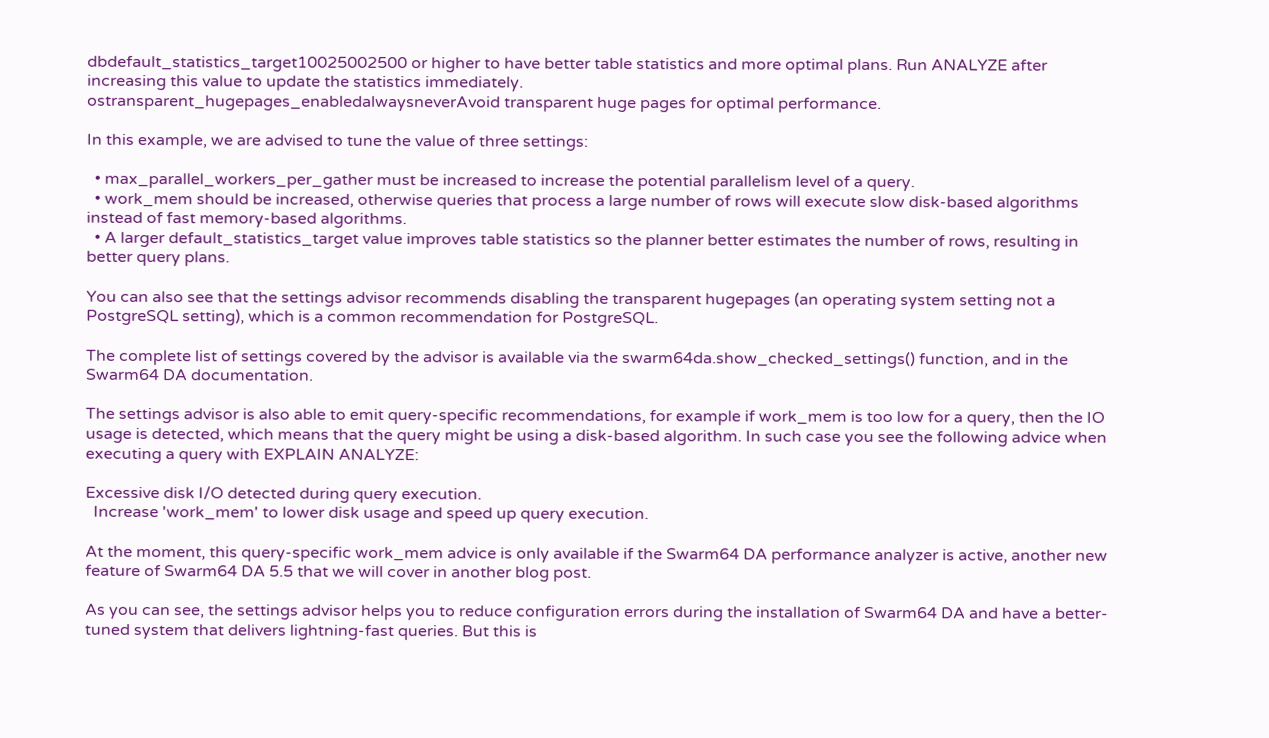dbdefault_statistics_target10025002500 or higher to have better table statistics and more optimal plans. Run ANALYZE after increasing this value to update the statistics immediately.
ostransparent_hugepages_enabledalwaysneverAvoid transparent huge pages for optimal performance.

In this example, we are advised to tune the value of three settings:

  • max_parallel_workers_per_gather must be increased to increase the potential parallelism level of a query.
  • work_mem should be increased, otherwise queries that process a large number of rows will execute slow disk-based algorithms instead of fast memory-based algorithms.
  • A larger default_statistics_target value improves table statistics so the planner better estimates the number of rows, resulting in better query plans.

You can also see that the settings advisor recommends disabling the transparent hugepages (an operating system setting not a PostgreSQL setting), which is a common recommendation for PostgreSQL.

The complete list of settings covered by the advisor is available via the swarm64da.show_checked_settings() function, and in the Swarm64 DA documentation.

The settings advisor is also able to emit query-specific recommendations, for example if work_mem is too low for a query, then the IO usage is detected, which means that the query might be using a disk-based algorithm. In such case you see the following advice when executing a query with EXPLAIN ANALYZE:

Excessive disk I/O detected during query execution.
  Increase 'work_mem' to lower disk usage and speed up query execution.

At the moment, this query-specific work_mem advice is only available if the Swarm64 DA performance analyzer is active, another new feature of Swarm64 DA 5.5 that we will cover in another blog post.

As you can see, the settings advisor helps you to reduce configuration errors during the installation of Swarm64 DA and have a better-tuned system that delivers lightning-fast queries. But this is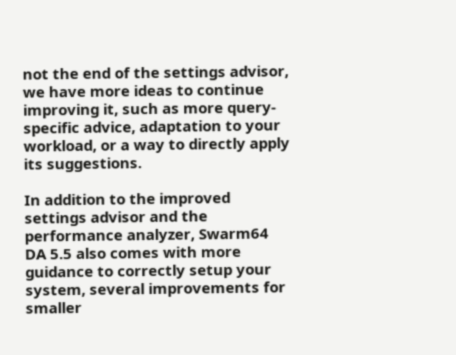not the end of the settings advisor, we have more ideas to continue improving it, such as more query-specific advice, adaptation to your workload, or a way to directly apply its suggestions.

In addition to the improved settings advisor and the performance analyzer, Swarm64 DA 5.5 also comes with more guidance to correctly setup your system, several improvements for smaller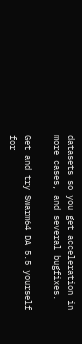datasets so you get acceleration in more cases, and several bugfixes.

Get and try Swarm64 DA 5.5 yourself for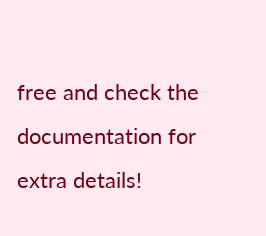free and check the documentation for extra details!